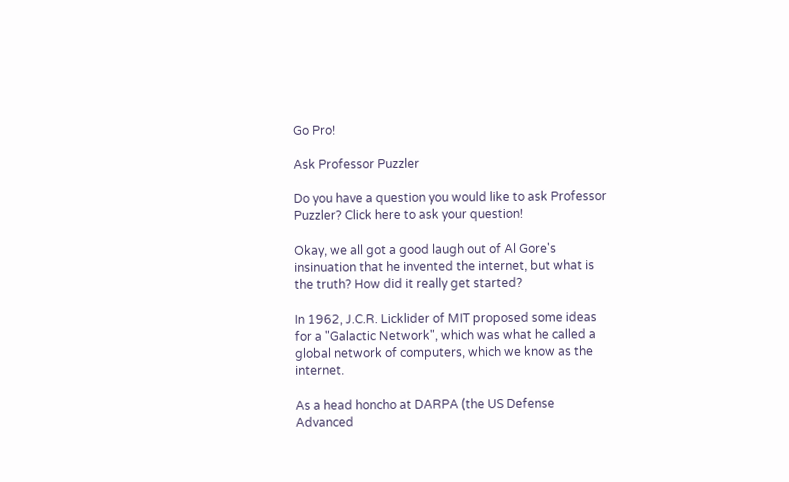Go Pro!

Ask Professor Puzzler

Do you have a question you would like to ask Professor Puzzler? Click here to ask your question!

Okay, we all got a good laugh out of Al Gore's insinuation that he invented the internet, but what is the truth? How did it really get started?

In 1962, J.C.R. Licklider of MIT proposed some ideas for a "Galactic Network", which was what he called a global network of computers, which we know as the internet.

As a head honcho at DARPA (the US Defense Advanced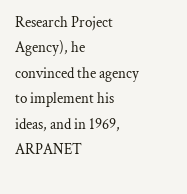Research Project Agency), he convinced the agency to implement his ideas, and in 1969, ARPANET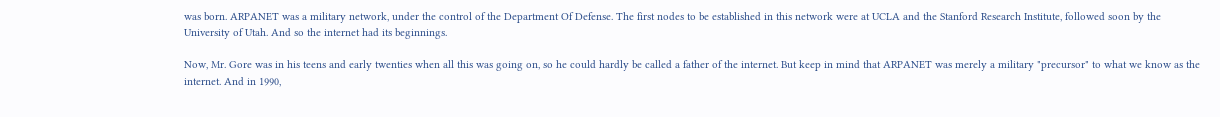was born. ARPANET was a military network, under the control of the Department Of Defense. The first nodes to be established in this network were at UCLA and the Stanford Research Institute, followed soon by the University of Utah. And so the internet had its beginnings.

Now, Mr. Gore was in his teens and early twenties when all this was going on, so he could hardly be called a father of the internet. But keep in mind that ARPANET was merely a military "precursor" to what we know as the internet. And in 1990,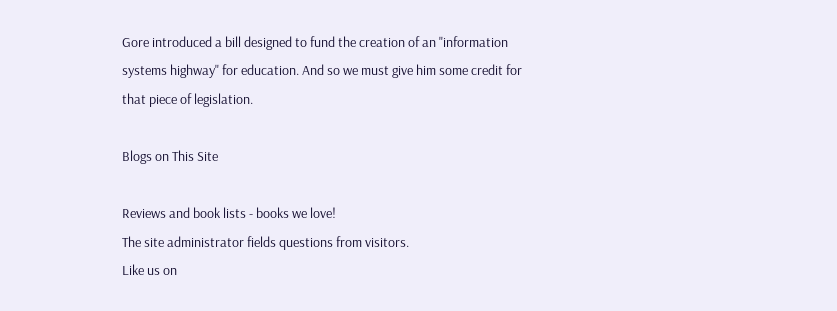Gore introduced a bill designed to fund the creation of an "information systems highway" for education. And so we must give him some credit for that piece of legislation.

Blogs on This Site

Reviews and book lists - books we love!
The site administrator fields questions from visitors.
Like us on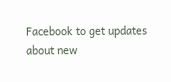Facebook to get updates about new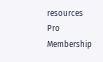resources
Pro Membership